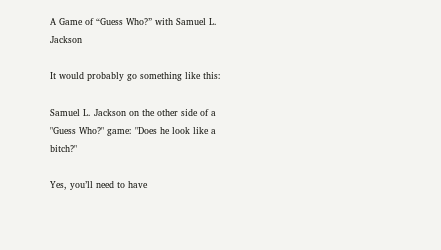A Game of “Guess Who?” with Samuel L. Jackson

It would probably go something like this:

Samuel L. Jackson on the other side of a "Guess Who?" game: "Does he look like a bitch?"

Yes, you’ll need to have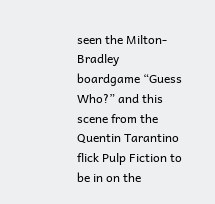seen the Milton-Bradley boardgame “Guess Who?” and this scene from the Quentin Tarantino flick Pulp Fiction to be in on the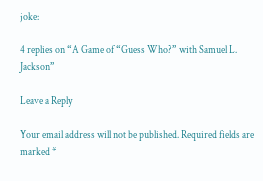joke:

4 replies on “A Game of “Guess Who?” with Samuel L. Jackson”

Leave a Reply

Your email address will not be published. Required fields are marked *